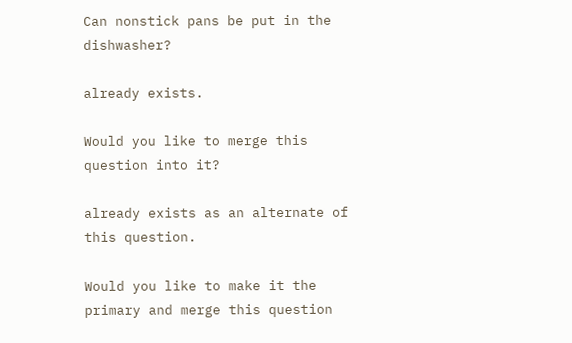Can nonstick pans be put in the dishwasher?

already exists.

Would you like to merge this question into it?

already exists as an alternate of this question.

Would you like to make it the primary and merge this question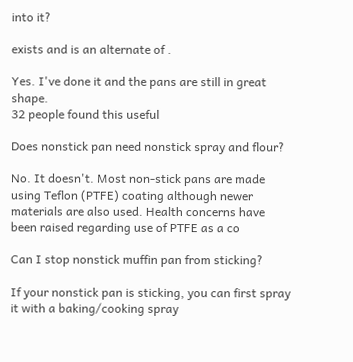into it?

exists and is an alternate of .

Yes. I've done it and the pans are still in great shape.
32 people found this useful

Does nonstick pan need nonstick spray and flour?

No. It doesn't. Most non-stick pans are made using Teflon (PTFE) coating although newer materials are also used. Health concerns have been raised regarding use of PTFE as a co

Can I stop nonstick muffin pan from sticking?

If your nonstick pan is sticking, you can first spray it with a baking/cooking spray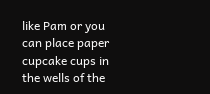like Pam or you can place paper cupcake cups in the wells of the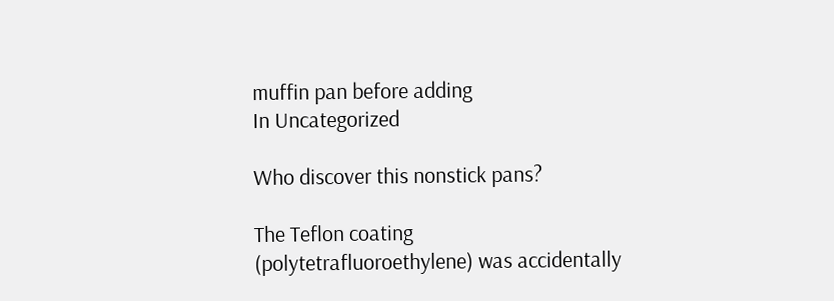muffin pan before adding
In Uncategorized

Who discover this nonstick pans?

The Teflon coating (polytetrafluoroethylene) was accidentally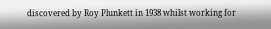discovered by Roy Plunkett in 1938 whilst working for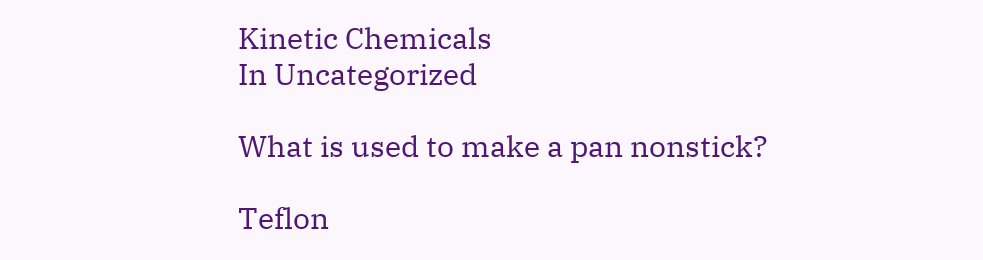Kinetic Chemicals
In Uncategorized

What is used to make a pan nonstick?

Teflon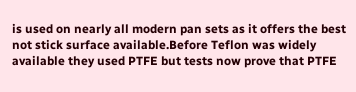is used on nearly all modern pan sets as it offers the best not stick surface available.Before Teflon was widely available they used PTFE but tests now prove that PTFE